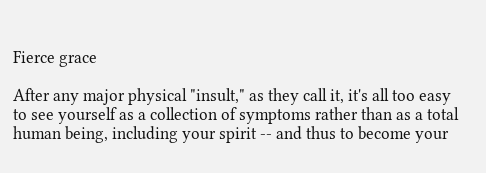Fierce grace

After any major physical "insult," as they call it, it's all too easy to see yourself as a collection of symptoms rather than as a total human being, including your spirit -- and thus to become your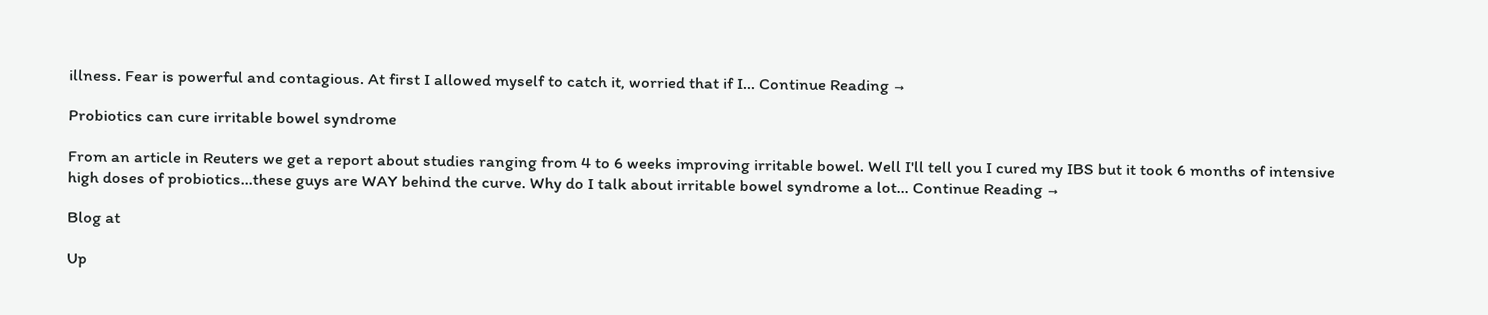illness. Fear is powerful and contagious. At first I allowed myself to catch it, worried that if I... Continue Reading →

Probiotics can cure irritable bowel syndrome

From an article in Reuters we get a report about studies ranging from 4 to 6 weeks improving irritable bowel. Well I'll tell you I cured my IBS but it took 6 months of intensive high doses of probiotics...these guys are WAY behind the curve. Why do I talk about irritable bowel syndrome a lot... Continue Reading →

Blog at

Up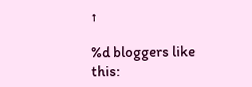↑

%d bloggers like this: